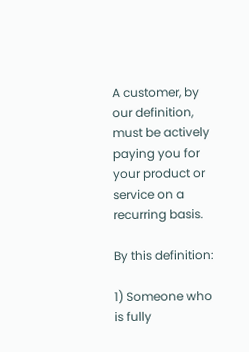A customer, by our definition, must be actively paying you for your product or service on a recurring basis.

By this definition:

1) Someone who is fully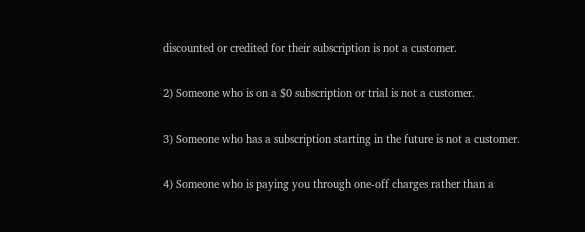discounted or credited for their subscription is not a customer.

2) Someone who is on a $0 subscription or trial is not a customer.

3) Someone who has a subscription starting in the future is not a customer.

4) Someone who is paying you through one-off charges rather than a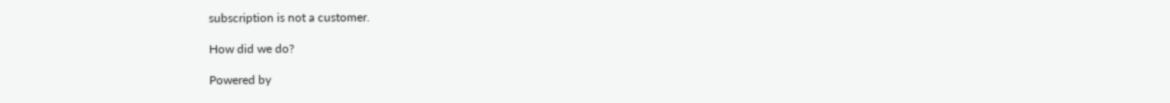subscription is not a customer.

How did we do?

Powered by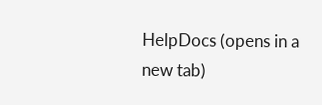HelpDocs (opens in a new tab)